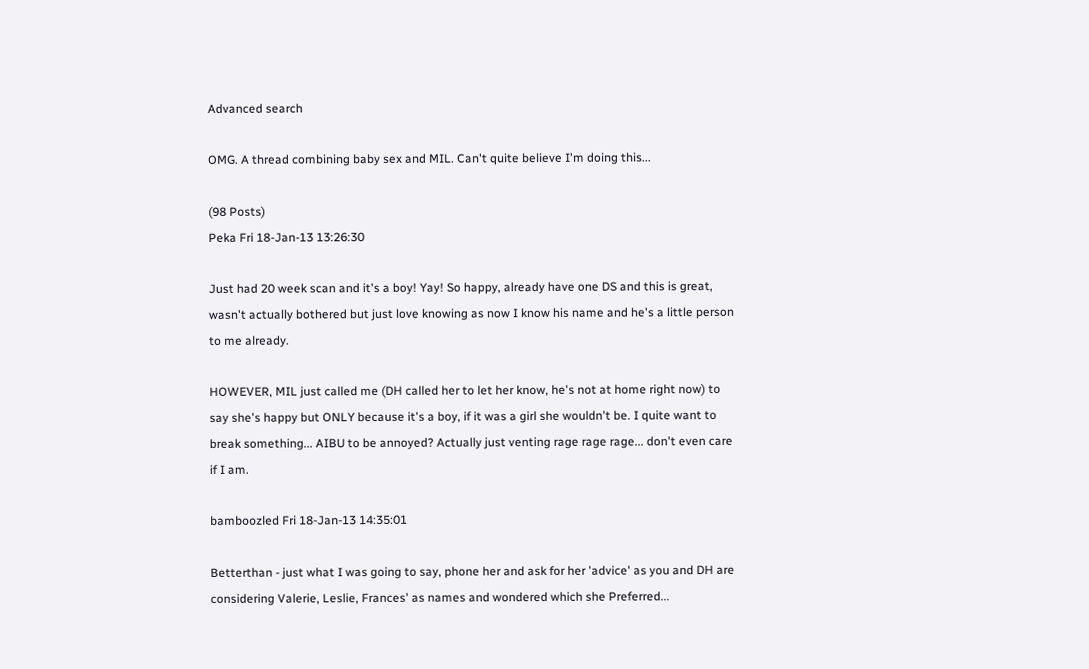Advanced search

OMG. A thread combining baby sex and MIL. Can't quite believe I'm doing this...

(98 Posts)
Peka Fri 18-Jan-13 13:26:30

Just had 20 week scan and it's a boy! Yay! So happy, already have one DS and this is great, wasn't actually bothered but just love knowing as now I know his name and he's a little person to me already.

HOWEVER, MIL just called me (DH called her to let her know, he's not at home right now) to say she's happy but ONLY because it's a boy, if it was a girl she wouldn't be. I quite want to break something... AIBU to be annoyed? Actually just venting rage rage rage... don't even care if I am.

bamboozled Fri 18-Jan-13 14:35:01

Betterthan - just what I was going to say, phone her and ask for her 'advice' as you and DH are considering Valerie, Leslie, Frances' as names and wondered which she Preferred...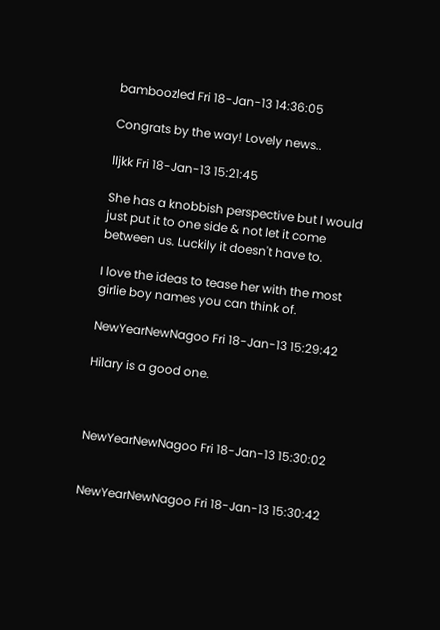bamboozled Fri 18-Jan-13 14:36:05

Congrats by the way! Lovely news..

lljkk Fri 18-Jan-13 15:21:45

She has a knobbish perspective but I would just put it to one side & not let it come between us. Luckily it doesn't have to.

I love the ideas to tease her with the most girlie boy names you can think of.

NewYearNewNagoo Fri 18-Jan-13 15:29:42

Hilary is a good one.



NewYearNewNagoo Fri 18-Jan-13 15:30:02


NewYearNewNagoo Fri 18-Jan-13 15:30:42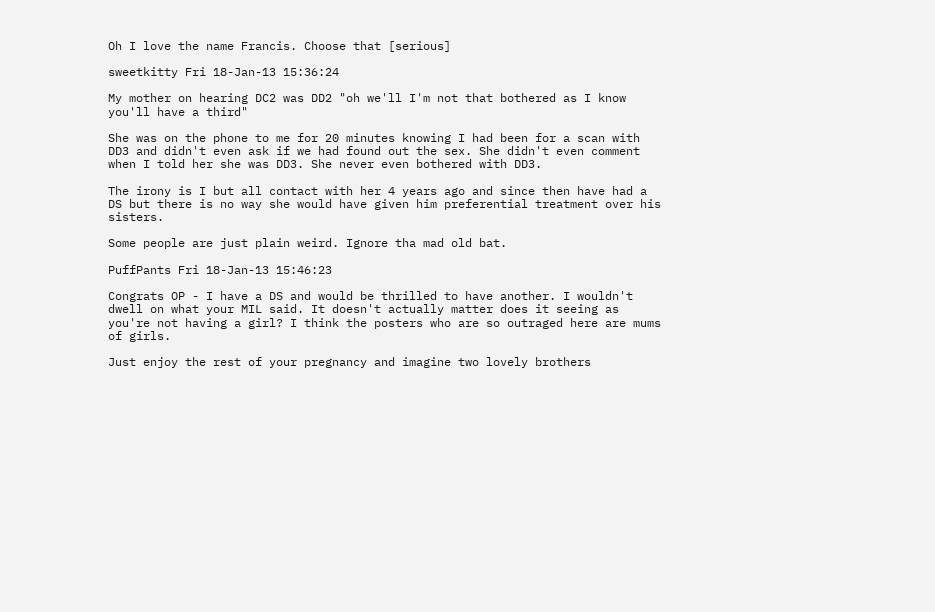Oh I love the name Francis. Choose that [serious]

sweetkitty Fri 18-Jan-13 15:36:24

My mother on hearing DC2 was DD2 "oh we'll I'm not that bothered as I know you'll have a third"

She was on the phone to me for 20 minutes knowing I had been for a scan with DD3 and didn't even ask if we had found out the sex. She didn't even comment when I told her she was DD3. She never even bothered with DD3.

The irony is I but all contact with her 4 years ago and since then have had a DS but there is no way she would have given him preferential treatment over his sisters.

Some people are just plain weird. Ignore tha mad old bat.

PuffPants Fri 18-Jan-13 15:46:23

Congrats OP - I have a DS and would be thrilled to have another. I wouldn't dwell on what your MIL said. It doesn't actually matter does it seeing as you're not having a girl? I think the posters who are so outraged here are mums of girls.

Just enjoy the rest of your pregnancy and imagine two lovely brothers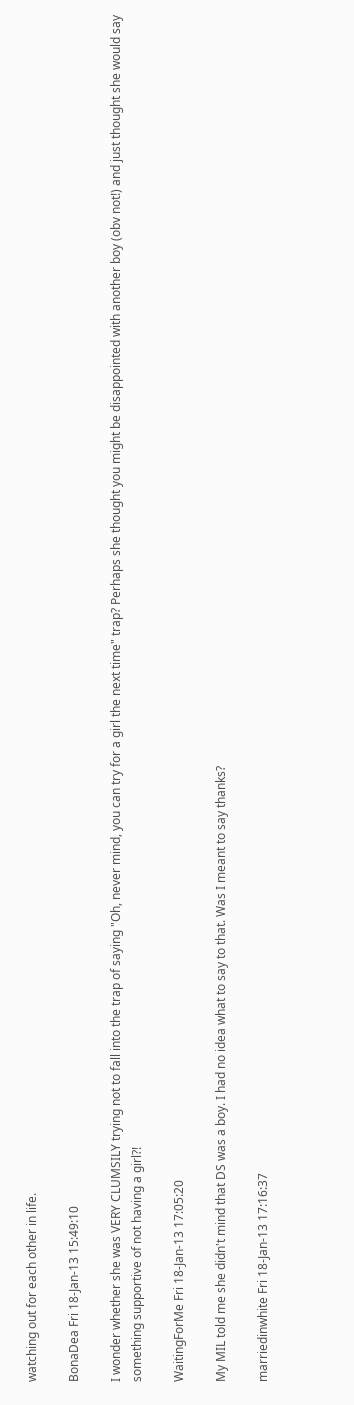watching out for each other in life.

BonaDea Fri 18-Jan-13 15:49:10

I wonder whether she was VERY CLUMSILY trying not to fall into the trap of saying "Oh, never mind, you can try for a girl the next time" trap? Perhaps she thought you might be disappointed with another boy (obv not!) and just thought she would say something supportive of not having a girl?!

WaitingForMe Fri 18-Jan-13 17:05:20

My MIL told me she didn't mind that DS was a boy. I had no idea what to say to that. Was I meant to say thanks?

marriedinwhite Fri 18-Jan-13 17:16:37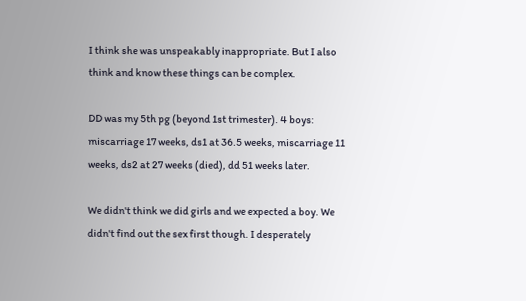I think she was unspeakably inappropriate. But I also think and know these things can be complex.

DD was my 5th pg (beyond 1st trimester). 4 boys: miscarriage 17 weeks, ds1 at 36.5 weeks, miscarriage 11 weeks, ds2 at 27 weeks (died), dd 51 weeks later.

We didn't think we did girls and we expected a boy. We didn't find out the sex first though. I desperately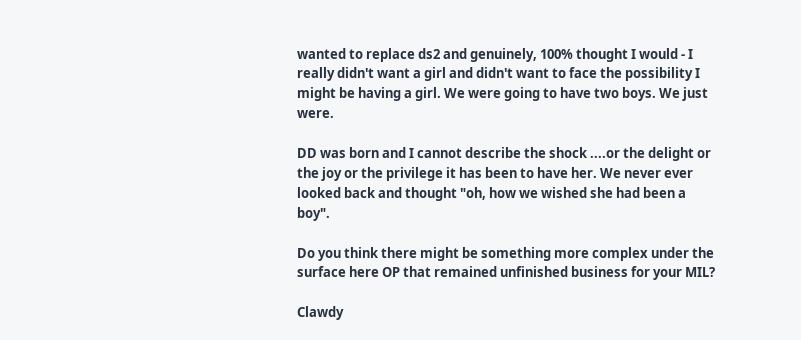wanted to replace ds2 and genuinely, 100% thought I would - I really didn't want a girl and didn't want to face the possibility I might be having a girl. We were going to have two boys. We just were.

DD was born and I cannot describe the shock ....or the delight or the joy or the privilege it has been to have her. We never ever looked back and thought "oh, how we wished she had been a boy".

Do you think there might be something more complex under the surface here OP that remained unfinished business for your MIL?

Clawdy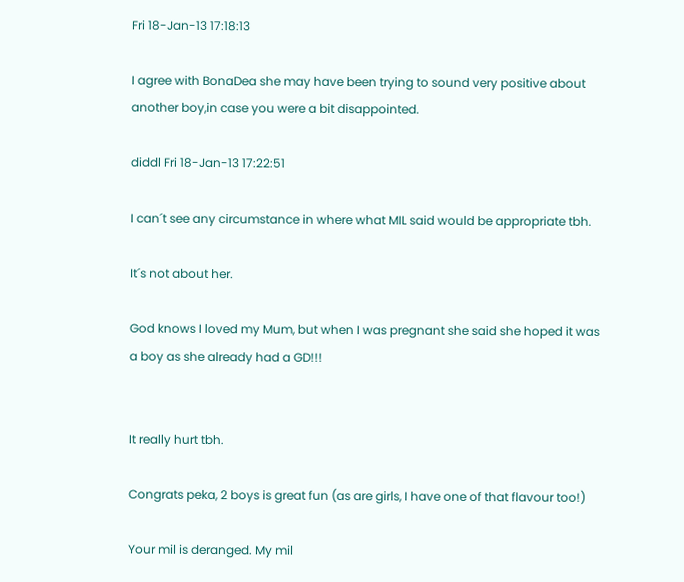Fri 18-Jan-13 17:18:13

I agree with BonaDea she may have been trying to sound very positive about another boy,in case you were a bit disappointed.

diddl Fri 18-Jan-13 17:22:51

I can´t see any circumstance in where what MIL said would be appropriate tbh.

It´s not about her.

God knows I loved my Mum, but when I was pregnant she said she hoped it was a boy as she already had a GD!!!


It really hurt tbh.

Congrats peka, 2 boys is great fun (as are girls, I have one of that flavour too!)

Your mil is deranged. My mil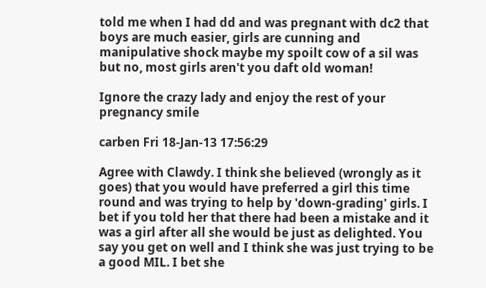told me when I had dd and was pregnant with dc2 that boys are much easier, girls are cunning and manipulative shock maybe my spoilt cow of a sil was but no, most girls aren't you daft old woman!

Ignore the crazy lady and enjoy the rest of your pregnancy smile

carben Fri 18-Jan-13 17:56:29

Agree with Clawdy. I think she believed (wrongly as it goes) that you would have preferred a girl this time round and was trying to help by 'down-grading' girls. I bet if you told her that there had been a mistake and it was a girl after all she would be just as delighted. You say you get on well and I think she was just trying to be a good MIL. I bet she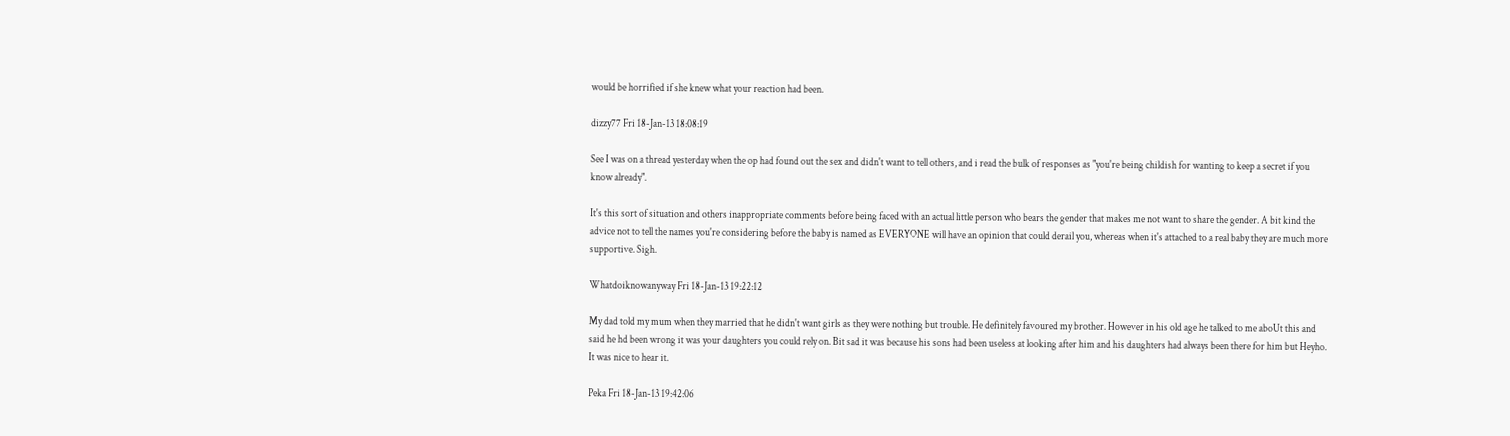would be horrified if she knew what your reaction had been.

dizzy77 Fri 18-Jan-13 18:08:19

See I was on a thread yesterday when the op had found out the sex and didn't want to tell others, and i read the bulk of responses as "you're being childish for wanting to keep a secret if you know already".

It's this sort of situation and others inappropriate comments before being faced with an actual little person who bears the gender that makes me not want to share the gender. A bit kind the advice not to tell the names you're considering before the baby is named as EVERYONE will have an opinion that could derail you, whereas when it's attached to a real baby they are much more supportive. Sigh.

Whatdoiknowanyway Fri 18-Jan-13 19:22:12

My dad told my mum when they married that he didn't want girls as they were nothing but trouble. He definitely favoured my brother. However in his old age he talked to me aboUt this and said he hd been wrong it was your daughters you could rely on. Bit sad it was because his sons had been useless at looking after him and his daughters had always been there for him but Heyho. It was nice to hear it.

Peka Fri 18-Jan-13 19:42:06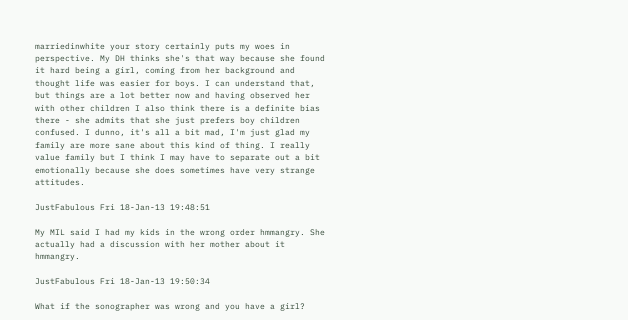marriedinwhite your story certainly puts my woes in perspective. My DH thinks she's that way because she found it hard being a girl, coming from her background and thought life was easier for boys. I can understand that, but things are a lot better now and having observed her with other children I also think there is a definite bias there - she admits that she just prefers boy children confused. I dunno, it's all a bit mad, I'm just glad my family are more sane about this kind of thing. I really value family but I think I may have to separate out a bit emotionally because she does sometimes have very strange attitudes.

JustFabulous Fri 18-Jan-13 19:48:51

My MIL said I had my kids in the wrong order hmmangry. She actually had a discussion with her mother about it hmmangry.

JustFabulous Fri 18-Jan-13 19:50:34

What if the sonographer was wrong and you have a girl?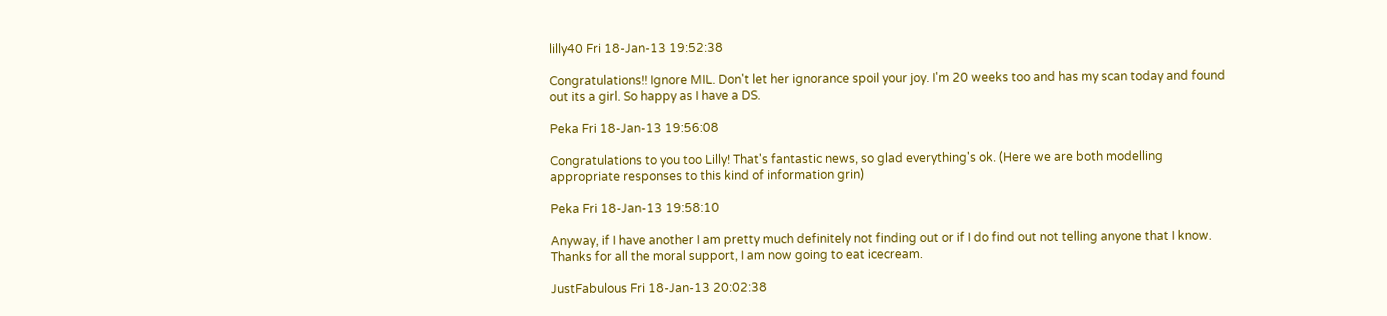lilly40 Fri 18-Jan-13 19:52:38

Congratulations!! Ignore MIL. Don't let her ignorance spoil your joy. I'm 20 weeks too and has my scan today and found out its a girl. So happy as I have a DS.

Peka Fri 18-Jan-13 19:56:08

Congratulations to you too Lilly! That's fantastic news, so glad everything's ok. (Here we are both modelling appropriate responses to this kind of information grin)

Peka Fri 18-Jan-13 19:58:10

Anyway, if I have another I am pretty much definitely not finding out or if I do find out not telling anyone that I know. Thanks for all the moral support, I am now going to eat icecream.

JustFabulous Fri 18-Jan-13 20:02:38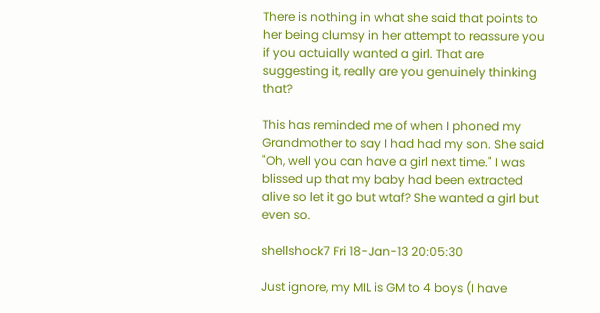There is nothing in what she said that points to her being clumsy in her attempt to reassure you if you actuially wanted a girl. That are suggesting it, really are you genuinely thinking that?

This has reminded me of when I phoned my Grandmother to say I had had my son. She said "Oh, well you can have a girl next time." I was blissed up that my baby had been extracted alive so let it go but wtaf? She wanted a girl but even so.

shellshock7 Fri 18-Jan-13 20:05:30

Just ignore, my MIL is GM to 4 boys (I have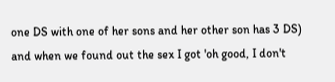one DS with one of her sons and her other son has 3 DS) and when we found out the sex I got 'oh good, I don't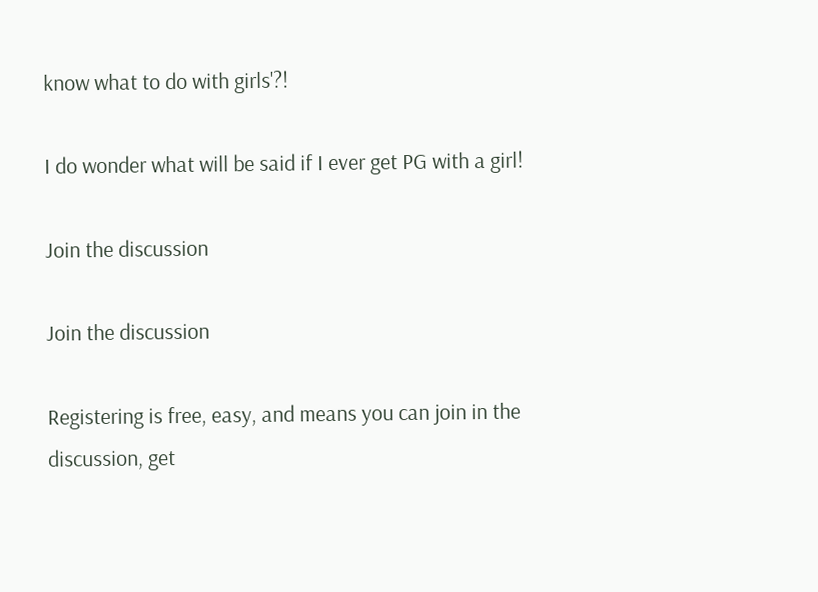know what to do with girls'?!

I do wonder what will be said if I ever get PG with a girl!

Join the discussion

Join the discussion

Registering is free, easy, and means you can join in the discussion, get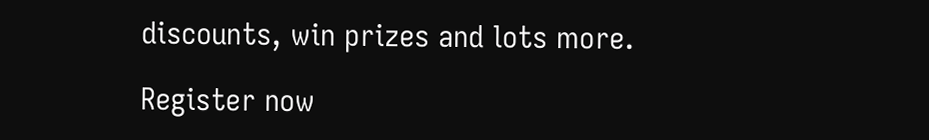discounts, win prizes and lots more.

Register now